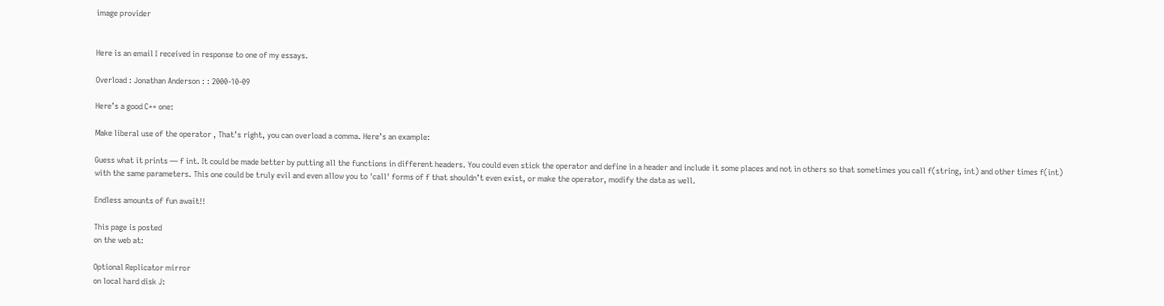image provider


Here is an email I received in response to one of my essays.

Overload : Jonathan Anderson : : 2000-10-09

Here’s a good C++ one:

Make liberal use of the operator , That’s right, you can overload a comma. Here’s an example:

Guess what it prints — f int. It could be made better by putting all the functions in different headers. You could even stick the operator and define in a header and include it some places and not in others so that sometimes you call f(string, int) and other times f(int) with the same parameters. This one could be truly evil and even allow you to 'call' forms of f that shouldn’t even exist, or make the operator, modify the data as well.

Endless amounts of fun await!!

This page is posted
on the web at:

Optional Replicator mirror
on local hard disk J: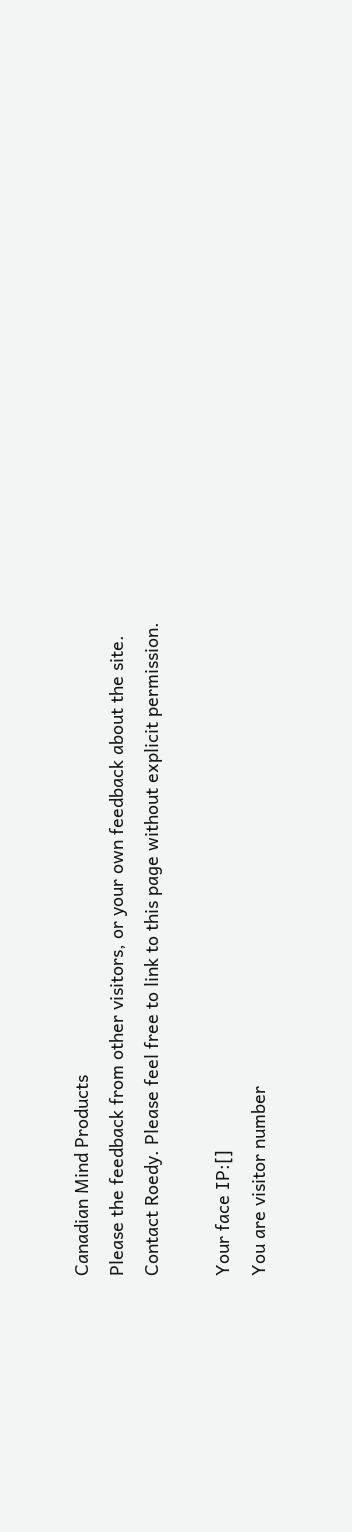Canadian Mind Products
Please the feedback from other visitors, or your own feedback about the site.
Contact Roedy. Please feel free to link to this page without explicit permission.

Your face IP:[]
You are visitor number